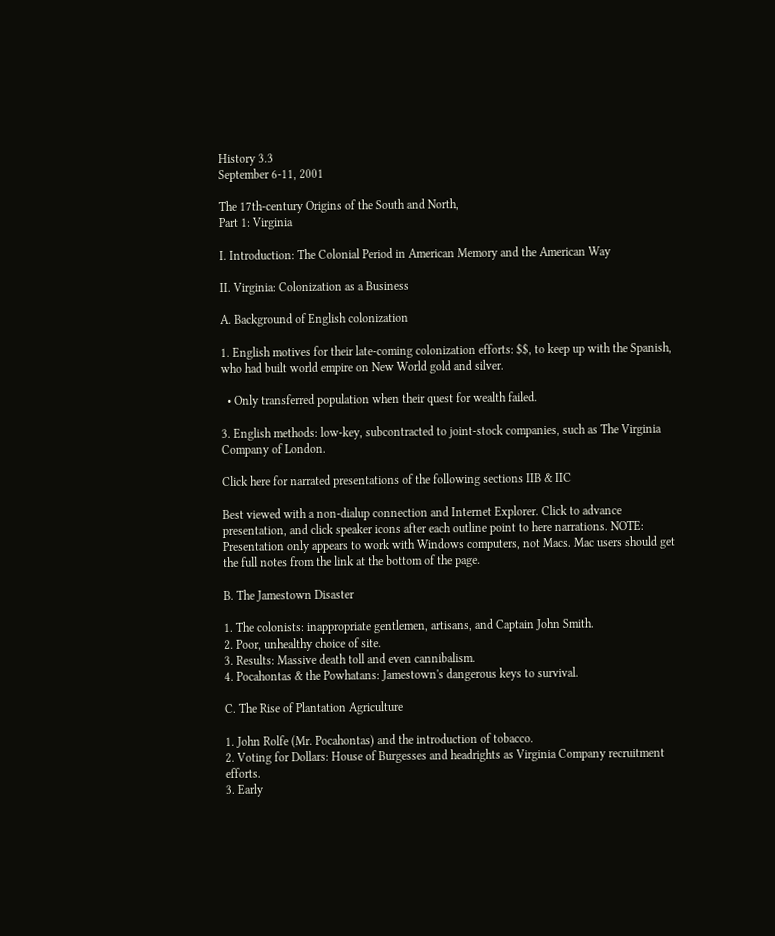History 3.3
September 6-11, 2001

The 17th-century Origins of the South and North,
Part 1: Virginia

I. Introduction: The Colonial Period in American Memory and the American Way

II. Virginia: Colonization as a Business

A. Background of English colonization

1. English motives for their late-coming colonization efforts: $$, to keep up with the Spanish, who had built world empire on New World gold and silver.

  • Only transferred population when their quest for wealth failed.

3. English methods: low-key, subcontracted to joint-stock companies, such as The Virginia Company of London.

Click here for narrated presentations of the following sections IIB & IIC

Best viewed with a non-dialup connection and Internet Explorer. Click to advance presentation, and click speaker icons after each outline point to here narrations. NOTE: Presentation only appears to work with Windows computers, not Macs. Mac users should get the full notes from the link at the bottom of the page.

B. The Jamestown Disaster

1. The colonists: inappropriate gentlemen, artisans, and Captain John Smith.
2. Poor, unhealthy choice of site.
3. Results: Massive death toll and even cannibalism.
4. Pocahontas & the Powhatans: Jamestown's dangerous keys to survival.

C. The Rise of Plantation Agriculture

1. John Rolfe (Mr. Pocahontas) and the introduction of tobacco.
2. Voting for Dollars: House of Burgesses and headrights as Virginia Company recruitment efforts.
3. Early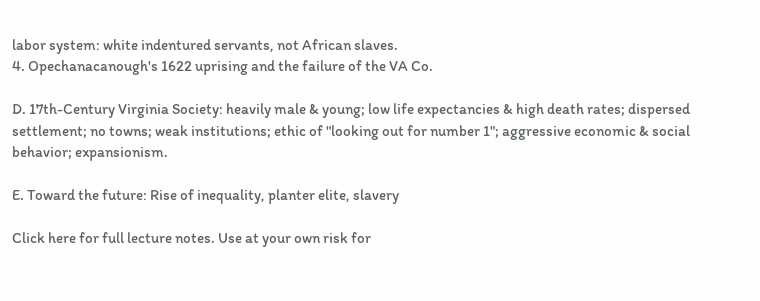labor system: white indentured servants, not African slaves.
4. Opechanacanough's 1622 uprising and the failure of the VA Co.

D. 17th-Century Virginia Society: heavily male & young; low life expectancies & high death rates; dispersed settlement; no towns; weak institutions; ethic of "looking out for number 1"; aggressive economic & social behavior; expansionism.

E. Toward the future: Rise of inequality, planter elite, slavery

Click here for full lecture notes. Use at your own risk for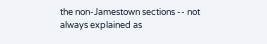the non-Jamestown sections -- not always explained as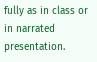fully as in class or in narrated presentation.